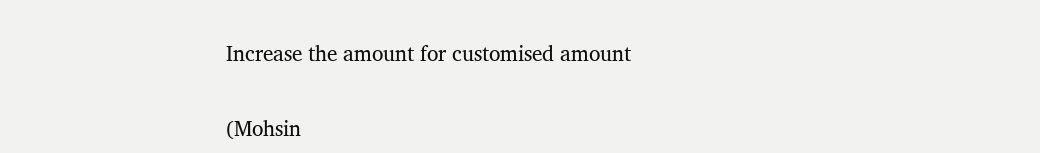Increase the amount for customised amount

(Mohsin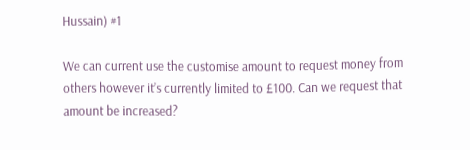Hussain) #1

We can current use the customise amount to request money from others however it’s currently limited to £100. Can we request that amount be increased?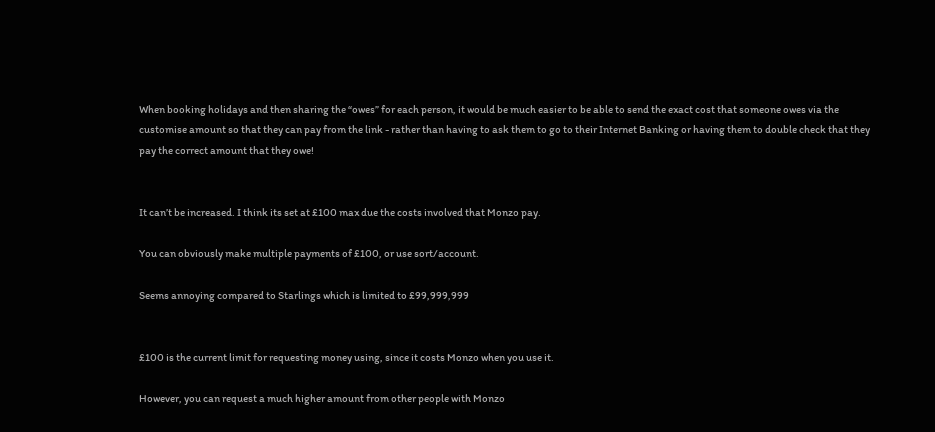When booking holidays and then sharing the “owes” for each person, it would be much easier to be able to send the exact cost that someone owes via the customise amount so that they can pay from the link - rather than having to ask them to go to their Internet Banking or having them to double check that they pay the correct amount that they owe!


It can’t be increased. I think its set at £100 max due the costs involved that Monzo pay.

You can obviously make multiple payments of £100, or use sort/account.

Seems annoying compared to Starlings which is limited to £99,999,999


£100 is the current limit for requesting money using, since it costs Monzo when you use it.

However, you can request a much higher amount from other people with Monzo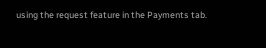using the request feature in the Payments tab.